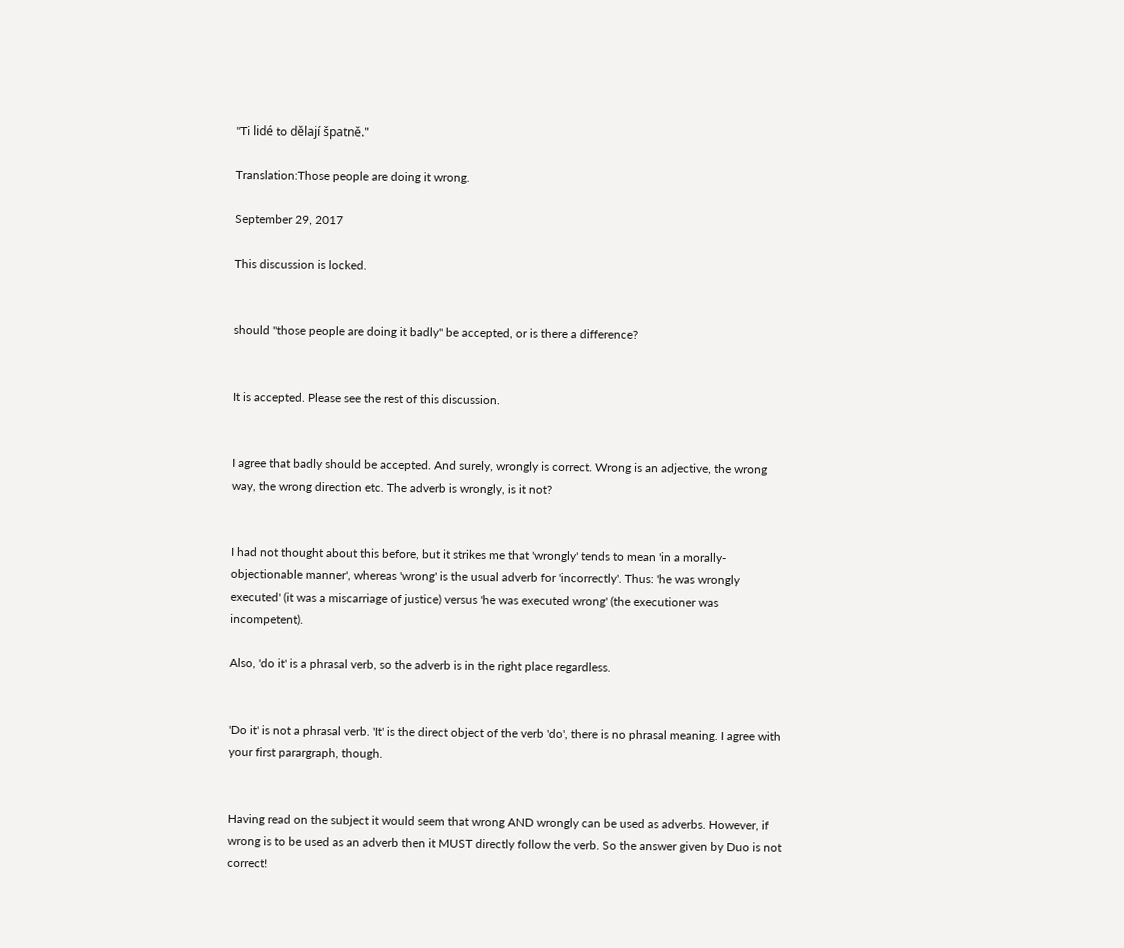"Ti lidé to dělají špatně."

Translation:Those people are doing it wrong.

September 29, 2017

This discussion is locked.


should "those people are doing it badly" be accepted, or is there a difference?


It is accepted. Please see the rest of this discussion.


I agree that badly should be accepted. And surely, wrongly is correct. Wrong is an adjective, the wrong way, the wrong direction etc. The adverb is wrongly, is it not?


I had not thought about this before, but it strikes me that 'wrongly' tends to mean 'in a morally-objectionable manner', whereas 'wrong' is the usual adverb for 'incorrectly'. Thus: 'he was wrongly executed' (it was a miscarriage of justice) versus 'he was executed wrong' (the executioner was incompetent).

Also, 'do it' is a phrasal verb, so the adverb is in the right place regardless.


'Do it' is not a phrasal verb. 'It' is the direct object of the verb 'do', there is no phrasal meaning. I agree with your first parargraph, though.


Having read on the subject it would seem that wrong AND wrongly can be used as adverbs. However, if wrong is to be used as an adverb then it MUST directly follow the verb. So the answer given by Duo is not correct!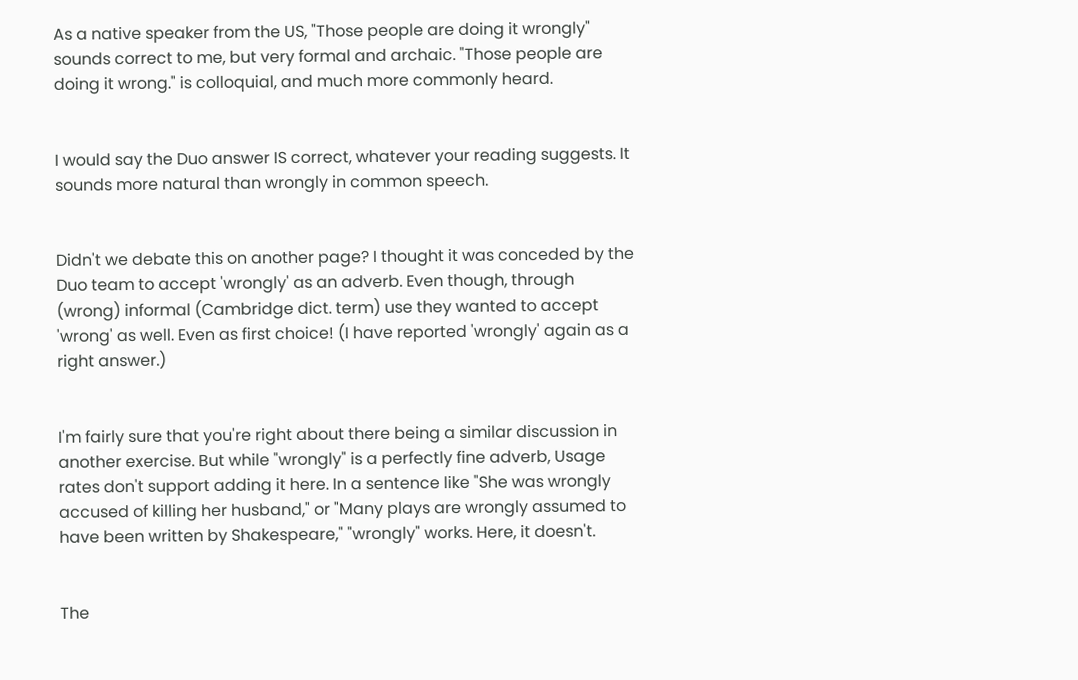As a native speaker from the US, "Those people are doing it wrongly" sounds correct to me, but very formal and archaic. "Those people are doing it wrong." is colloquial, and much more commonly heard.


I would say the Duo answer IS correct, whatever your reading suggests. It sounds more natural than wrongly in common speech.


Didn't we debate this on another page? I thought it was conceded by the Duo team to accept 'wrongly' as an adverb. Even though, through (wrong) informal (Cambridge dict. term) use they wanted to accept 'wrong' as well. Even as first choice! (I have reported 'wrongly' again as a right answer.)


I'm fairly sure that you're right about there being a similar discussion in another exercise. But while "wrongly" is a perfectly fine adverb, Usage rates don't support adding it here. In a sentence like "She was wrongly accused of killing her husband," or "Many plays are wrongly assumed to have been written by Shakespeare," "wrongly" works. Here, it doesn't.


The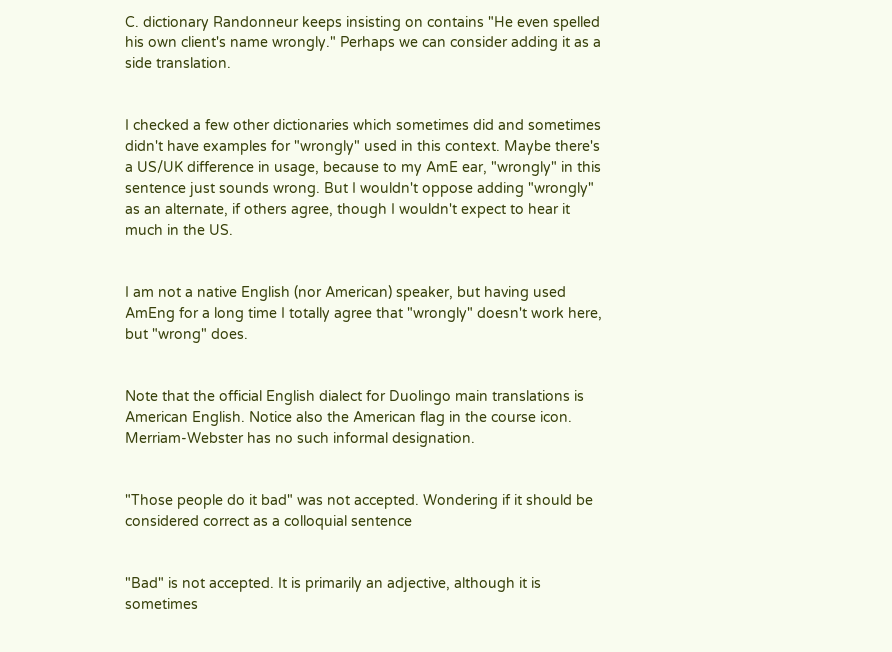C. dictionary Randonneur keeps insisting on contains "He even spelled his own client's name wrongly." Perhaps we can consider adding it as a side translation.


I checked a few other dictionaries which sometimes did and sometimes didn't have examples for "wrongly" used in this context. Maybe there's a US/UK difference in usage, because to my AmE ear, "wrongly" in this sentence just sounds wrong. But I wouldn't oppose adding "wrongly" as an alternate, if others agree, though I wouldn't expect to hear it much in the US.


I am not a native English (nor American) speaker, but having used AmEng for a long time I totally agree that "wrongly" doesn't work here, but "wrong" does.


Note that the official English dialect for Duolingo main translations is American English. Notice also the American flag in the course icon. Merriam-Webster has no such informal designation.


"Those people do it bad" was not accepted. Wondering if it should be considered correct as a colloquial sentence


"Bad" is not accepted. It is primarily an adjective, although it is sometimes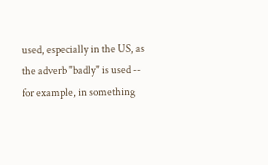used, especially in the US, as the adverb "badly" is used -- for example, in something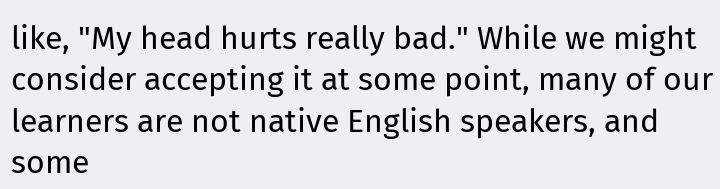like, "My head hurts really bad." While we might consider accepting it at some point, many of our learners are not native English speakers, and some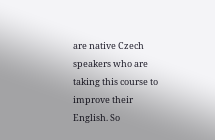are native Czech speakers who are taking this course to improve their English. So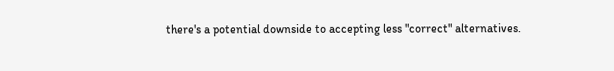there's a potential downside to accepting less "correct" alternatives.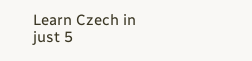Learn Czech in just 5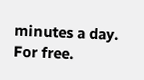minutes a day. For free.